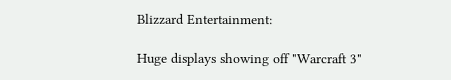Blizzard Entertainment:

Huge displays showing off "Warcraft 3"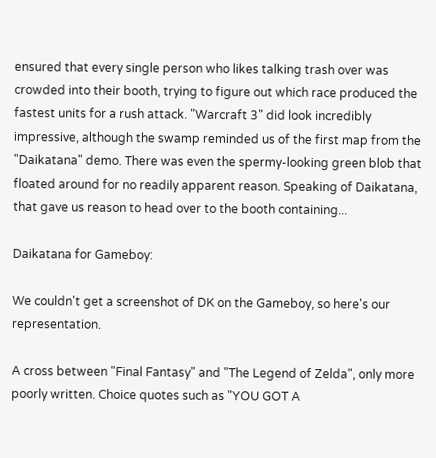ensured that every single person who likes talking trash over was crowded into their booth, trying to figure out which race produced the fastest units for a rush attack. "Warcraft 3" did look incredibly impressive, although the swamp reminded us of the first map from the "Daikatana" demo. There was even the spermy-looking green blob that floated around for no readily apparent reason. Speaking of Daikatana, that gave us reason to head over to the booth containing...

Daikatana for Gameboy:

We couldn't get a screenshot of DK on the Gameboy, so here's our representation.

A cross between "Final Fantasy" and "The Legend of Zelda", only more poorly written. Choice quotes such as "YOU GOT A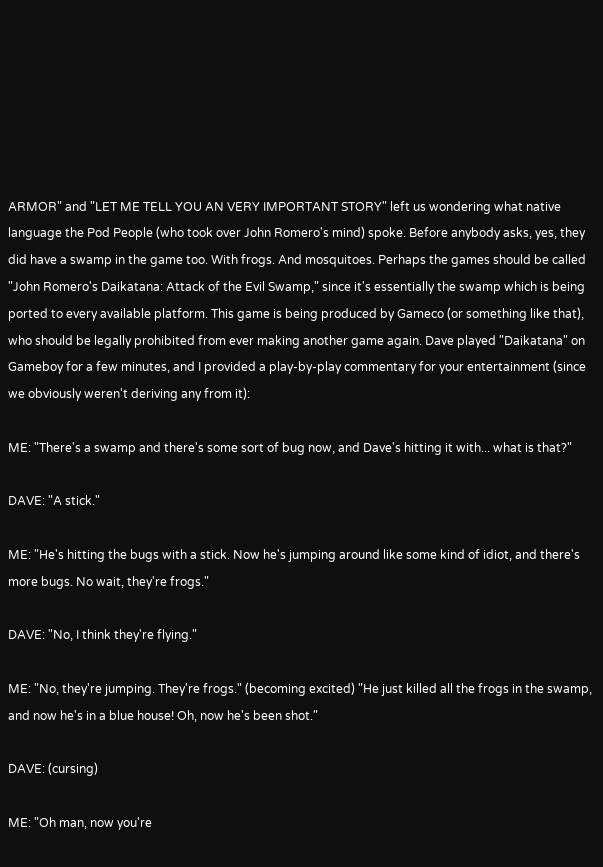ARMOR" and "LET ME TELL YOU AN VERY IMPORTANT STORY" left us wondering what native language the Pod People (who took over John Romero's mind) spoke. Before anybody asks, yes, they did have a swamp in the game too. With frogs. And mosquitoes. Perhaps the games should be called "John Romero's Daikatana: Attack of the Evil Swamp," since it's essentially the swamp which is being ported to every available platform. This game is being produced by Gameco (or something like that), who should be legally prohibited from ever making another game again. Dave played "Daikatana" on Gameboy for a few minutes, and I provided a play-by-play commentary for your entertainment (since we obviously weren't deriving any from it):

ME: "There's a swamp and there's some sort of bug now, and Dave's hitting it with... what is that?"

DAVE: "A stick."

ME: "He's hitting the bugs with a stick. Now he's jumping around like some kind of idiot, and there's more bugs. No wait, they're frogs."

DAVE: "No, I think they're flying."

ME: "No, they're jumping. They're frogs." (becoming excited) "He just killed all the frogs in the swamp, and now he's in a blue house! Oh, now he's been shot."

DAVE: (cursing)

ME: "Oh man, now you're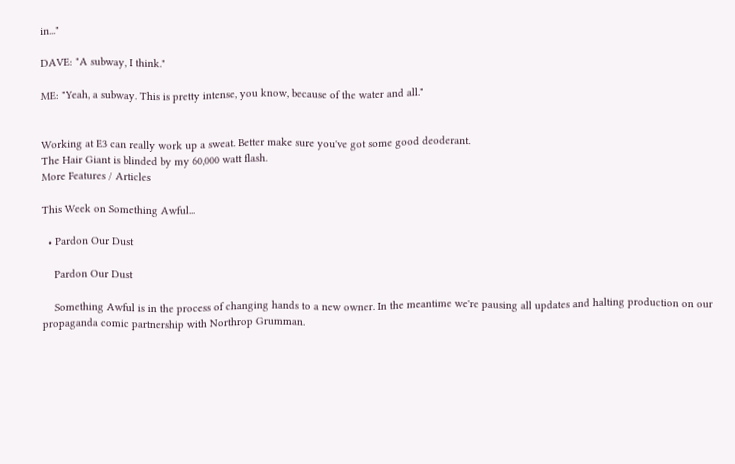in..."

DAVE: "A subway, I think."

ME: "Yeah, a subway. This is pretty intense, you know, because of the water and all."


Working at E3 can really work up a sweat. Better make sure you've got some good deoderant.
The Hair Giant is blinded by my 60,000 watt flash.
More Features / Articles

This Week on Something Awful...

  • Pardon Our Dust

    Pardon Our Dust

    Something Awful is in the process of changing hands to a new owner. In the meantime we're pausing all updates and halting production on our propaganda comic partnership with Northrop Grumman.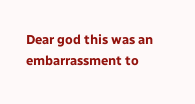Dear god this was an embarrassment to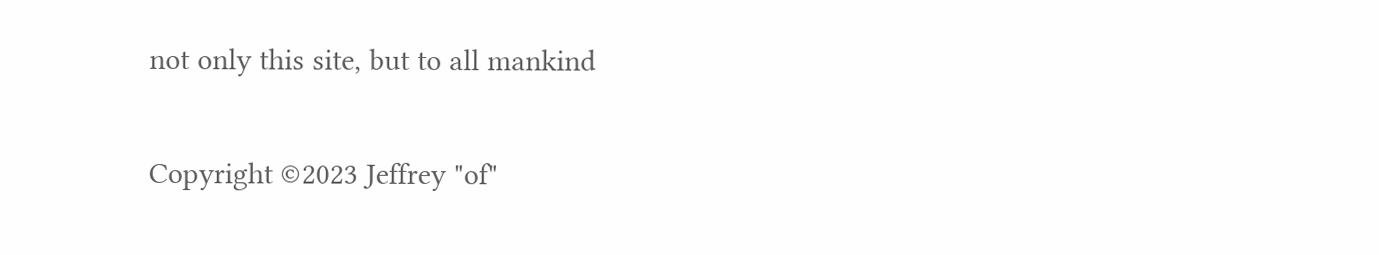not only this site, but to all mankind

Copyright ©2023 Jeffrey "of"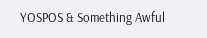YOSPOS & Something Awful